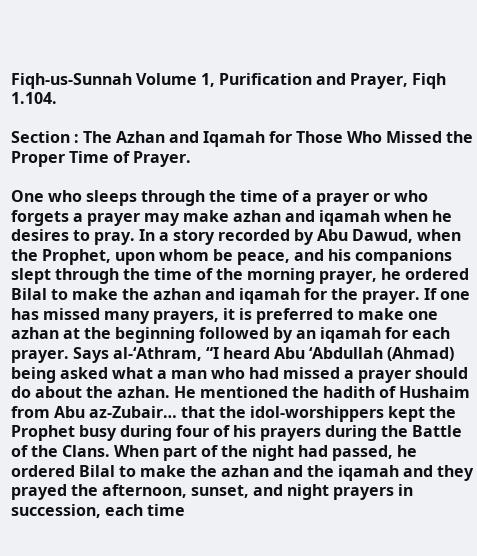Fiqh-us-Sunnah Volume 1, Purification and Prayer, Fiqh 1.104.

Section : The Azhan and Iqamah for Those Who Missed the Proper Time of Prayer.

One who sleeps through the time of a prayer or who forgets a prayer may make azhan and iqamah when he desires to pray. In a story recorded by Abu Dawud, when the Prophet, upon whom be peace, and his companions slept through the time of the morning prayer, he ordered Bilal to make the azhan and iqamah for the prayer. If one has missed many prayers, it is preferred to make one azhan at the beginning followed by an iqamah for each prayer. Says al-‘Athram, “I heard Abu ‘Abdullah (Ahmad) being asked what a man who had missed a prayer should do about the azhan. He mentioned the hadith of Hushaim from Abu az-Zubair… that the idol-worshippers kept the Prophet busy during four of his prayers during the Battle of the Clans. When part of the night had passed, he ordered Bilal to make the azhan and the iqamah and they prayed the afternoon, sunset, and night prayers in succession, each time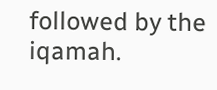followed by the iqamah.